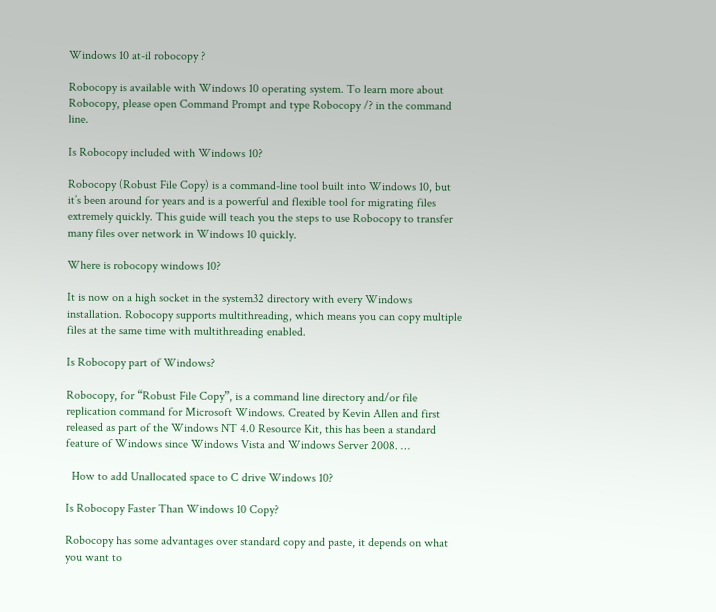Windows 10 at-il robocopy ?

Robocopy is available with Windows 10 operating system. To learn more about Robocopy, please open Command Prompt and type Robocopy /? in the command line.

Is Robocopy included with Windows 10?

Robocopy (Robust File Copy) is a command-line tool built into Windows 10, but it’s been around for years and is a powerful and flexible tool for migrating files extremely quickly. This guide will teach you the steps to use Robocopy to transfer many files over network in Windows 10 quickly.

Where is robocopy windows 10?

It is now on a high socket in the system32 directory with every Windows installation. Robocopy supports multithreading, which means you can copy multiple files at the same time with multithreading enabled.

Is Robocopy part of Windows?

Robocopy, for “Robust File Copy”, is a command line directory and/or file replication command for Microsoft Windows. Created by Kevin Allen and first released as part of the Windows NT 4.0 Resource Kit, this has been a standard feature of Windows since Windows Vista and Windows Server 2008. …

  How to add Unallocated space to C drive Windows 10?

Is Robocopy Faster Than Windows 10 Copy?

Robocopy has some advantages over standard copy and paste, it depends on what you want to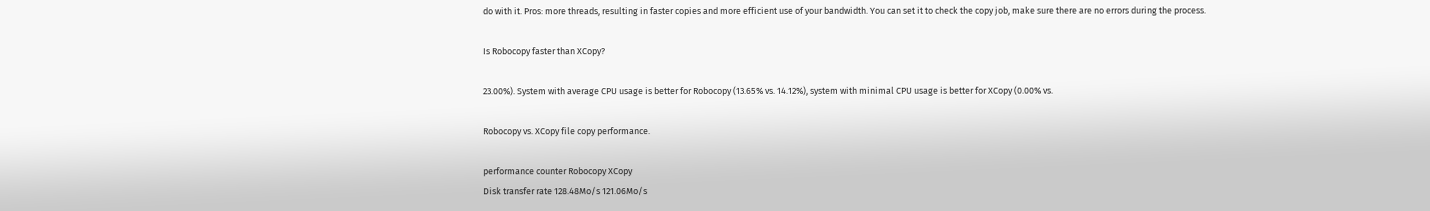do with it. Pros: more threads, resulting in faster copies and more efficient use of your bandwidth. You can set it to check the copy job, make sure there are no errors during the process.

Is Robocopy faster than XCopy?

23.00%). System with average CPU usage is better for Robocopy (13.65% vs. 14.12%), system with minimal CPU usage is better for XCopy (0.00% vs.

Robocopy vs. XCopy file copy performance.

performance counter Robocopy XCopy
Disk transfer rate 128.48Mo/s 121.06Mo/s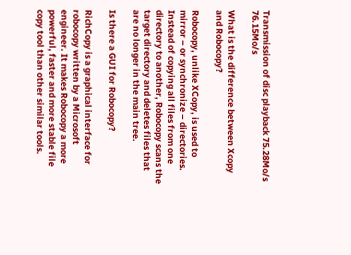Transmission of disc playback 75.28Mo/s 76.15Mo/s

What is the difference between Xcopy and Robocopy?

Robocopy, unlike XCopy, is used to mirror – or synchronize – directories. Instead of copying all files from one directory to another, Robocopy scans the target directory and deletes files that are no longer in the main tree.

Is there a GUI for Robocopy?

RichCopy is a graphical interface for robocopy written by a Microsoft engineer. It makes Robocopy a more powerful, faster and more stable file copy tool than other similar tools.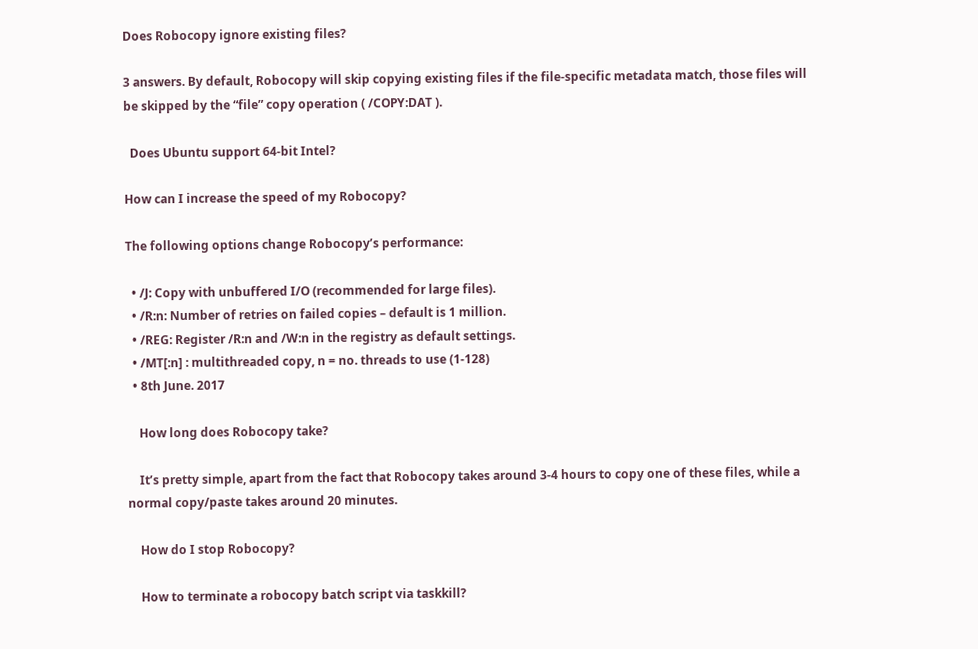Does Robocopy ignore existing files?

3 answers. By default, Robocopy will skip copying existing files if the file-specific metadata match, those files will be skipped by the “file” copy operation ( /COPY:DAT ).

  Does Ubuntu support 64-bit Intel?

How can I increase the speed of my Robocopy?

The following options change Robocopy’s performance:

  • /J: Copy with unbuffered I/O (recommended for large files).
  • /R:n: Number of retries on failed copies – default is 1 million.
  • /REG: Register /R:n and /W:n in the registry as default settings.
  • /MT[:n] : multithreaded copy, n = no. threads to use (1-128)
  • 8th June. 2017

    How long does Robocopy take?

    It’s pretty simple, apart from the fact that Robocopy takes around 3-4 hours to copy one of these files, while a normal copy/paste takes around 20 minutes.

    How do I stop Robocopy?

    How to terminate a robocopy batch script via taskkill?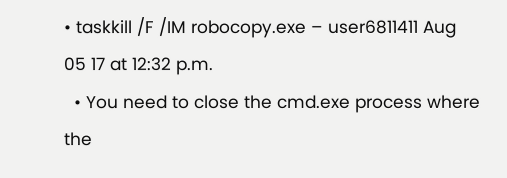• taskkill /F /IM robocopy.exe – user6811411 Aug 05 17 at 12:32 p.m.
  • You need to close the cmd.exe process where the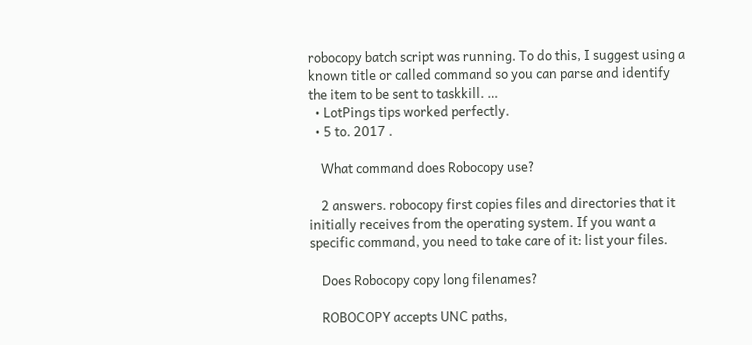robocopy batch script was running. To do this, I suggest using a known title or called command so you can parse and identify the item to be sent to taskkill. …
  • LotPings tips worked perfectly.
  • 5 to. 2017 .

    What command does Robocopy use?

    2 answers. robocopy first copies files and directories that it initially receives from the operating system. If you want a specific command, you need to take care of it: list your files.

    Does Robocopy copy long filenames?

    ROBOCOPY accepts UNC paths,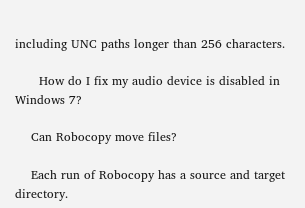including UNC paths longer than 256 characters.

      How do I fix my audio device is disabled in Windows 7?

    Can Robocopy move files?

    Each run of Robocopy has a source and target directory.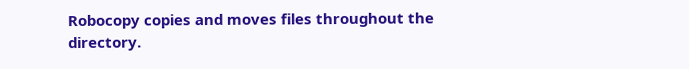Robocopy copies and moves files throughout the directory.